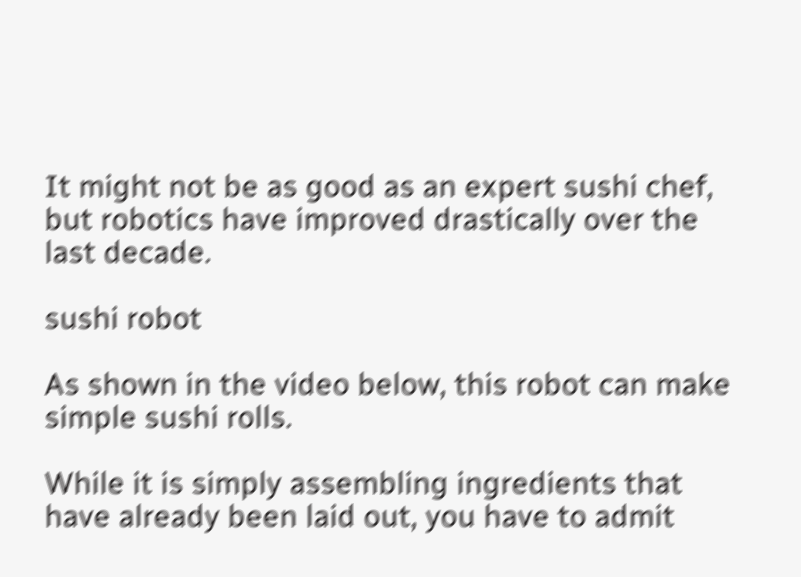It might not be as good as an expert sushi chef, but robotics have improved drastically over the last decade.

sushi robot

As shown in the video below, this robot can make simple sushi rolls.

While it is simply assembling ingredients that have already been laid out, you have to admit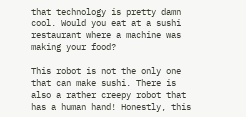that technology is pretty damn cool. Would you eat at a sushi restaurant where a machine was making your food?

This robot is not the only one that can make sushi. There is also a rather creepy robot that has a human hand! Honestly, this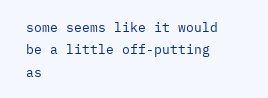some seems like it would be a little off-putting as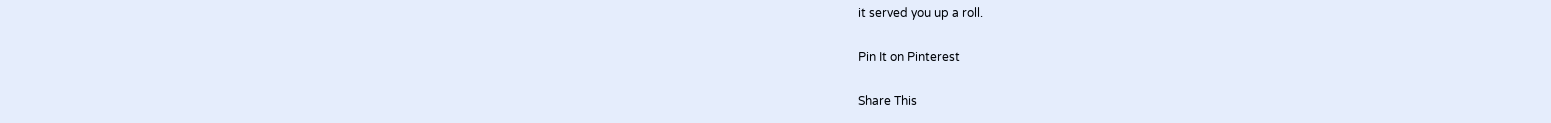it served you up a roll.

Pin It on Pinterest

Share This